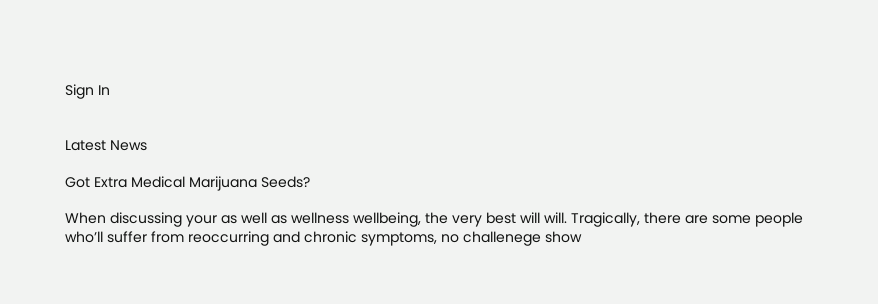Sign In


Latest News

Got Extra Medical Marijuana Seeds?

When discussing your as well as wellness wellbeing, the very best will will. Tragically, there are some people who’ll suffer from reoccurring and chronic symptoms, no challenege show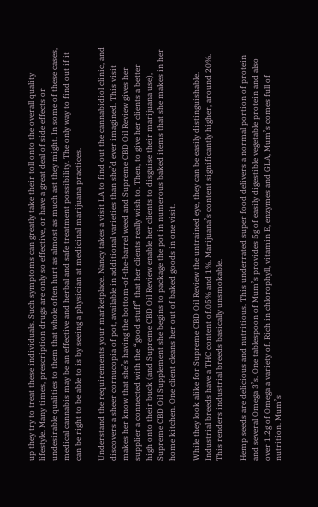up they try to treat these individuals. Such symptoms can greatly take their toll onto the overall quality lifestyle. Many times, prescription drugs are only so effective, or have a great deal of side effects or undesirable qualities to them that whole often hurt as almost as much ast they might. In some of these cases, medical cannabis may be an effective and herbal and safe treatment possibility. The only way to find out if it can be right to be able to is by seeing a physician at medicinal marijuana practices.

Understand the requirements your marketplace. Nancy takes a visit LA to find out the cannabidiol clinic, and discovers a sheer cornucopia of pot, available in additional varieties than she’d ever imagined. This visit makes her know that she’s having the bottom-of-the-barrel weed and Supreme CBD Oil Review gives her supplier a connected with the “good stuff” that her clients really wish to. Then, to give her clients a better high onto their buck (and Supreme CBD Oil Review enable her clients to disguise their marijuana use), Supreme CBD Oil Supplement she begins to package the pot in numerous baked items that she makes in her home kitchen. One client cleans her out of baked goods in one visit.

While they look alike for Supreme CBD Oil Review the untrained eye, they can be easily distinguishable. Industrial breeds have a THC content of.05% and 1%. Marijuana’s content significantly higher, around 20%. This renders industrial breeds basically unsmokable.

Hemp seeds are delicious and nutritious. This underrated super food delivers a normal portion of protein and several Omega 3’s. One tablespoon of Mum’s provides 5g of easily digestible vegetable protein and also over 1.2g of Omega a variety of. Rich in chlorophyll, vitamin E, enzymes and GLA, Mum’s comes full of nutrition. Mum’s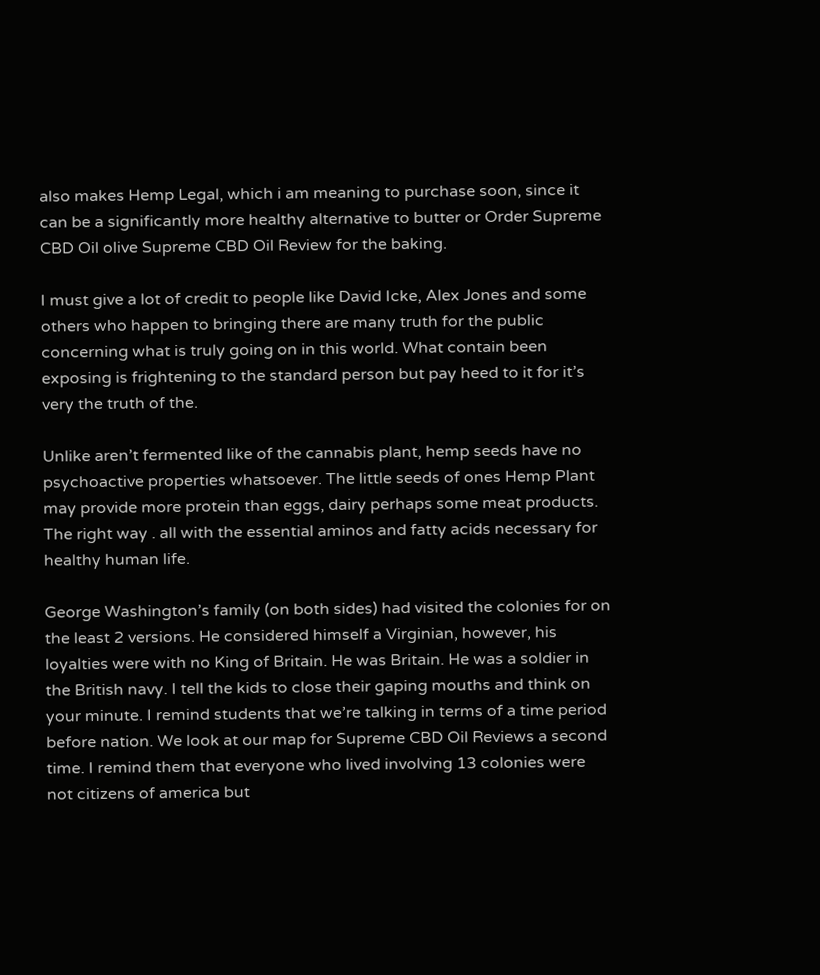also makes Hemp Legal, which i am meaning to purchase soon, since it can be a significantly more healthy alternative to butter or Order Supreme CBD Oil olive Supreme CBD Oil Review for the baking.

I must give a lot of credit to people like David Icke, Alex Jones and some others who happen to bringing there are many truth for the public concerning what is truly going on in this world. What contain been exposing is frightening to the standard person but pay heed to it for it’s very the truth of the.

Unlike aren’t fermented like of the cannabis plant, hemp seeds have no psychoactive properties whatsoever. The little seeds of ones Hemp Plant may provide more protein than eggs, dairy perhaps some meat products. The right way . all with the essential aminos and fatty acids necessary for healthy human life.

George Washington’s family (on both sides) had visited the colonies for on the least 2 versions. He considered himself a Virginian, however, his loyalties were with no King of Britain. He was Britain. He was a soldier in the British navy. I tell the kids to close their gaping mouths and think on your minute. I remind students that we’re talking in terms of a time period before nation. We look at our map for Supreme CBD Oil Reviews a second time. I remind them that everyone who lived involving 13 colonies were not citizens of america but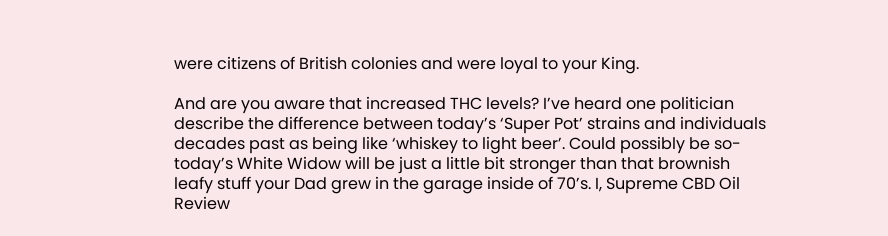were citizens of British colonies and were loyal to your King.

And are you aware that increased THC levels? I’ve heard one politician describe the difference between today’s ‘Super Pot’ strains and individuals decades past as being like ‘whiskey to light beer’. Could possibly be so- today’s White Widow will be just a little bit stronger than that brownish leafy stuff your Dad grew in the garage inside of 70’s. I, Supreme CBD Oil Review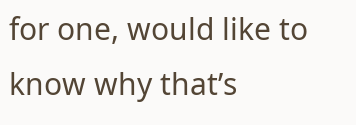for one, would like to know why that’s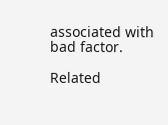associated with bad factor.

Related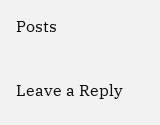Posts

Leave a Reply